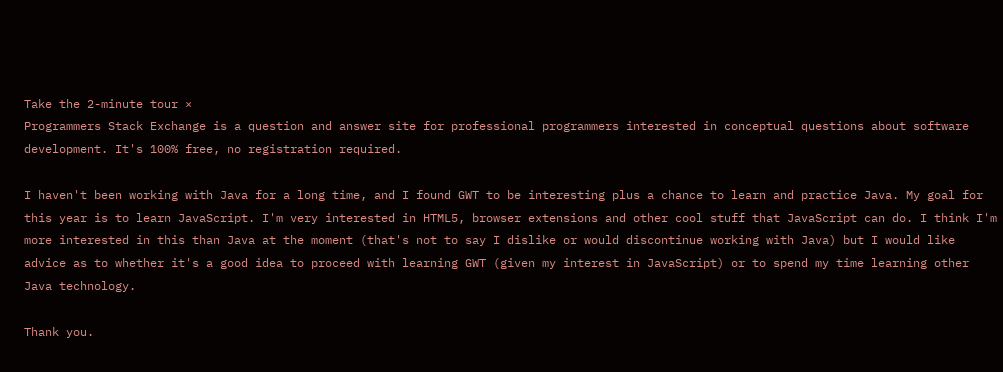Take the 2-minute tour ×
Programmers Stack Exchange is a question and answer site for professional programmers interested in conceptual questions about software development. It's 100% free, no registration required.

I haven't been working with Java for a long time, and I found GWT to be interesting plus a chance to learn and practice Java. My goal for this year is to learn JavaScript. I'm very interested in HTML5, browser extensions and other cool stuff that JavaScript can do. I think I'm more interested in this than Java at the moment (that's not to say I dislike or would discontinue working with Java) but I would like advice as to whether it's a good idea to proceed with learning GWT (given my interest in JavaScript) or to spend my time learning other Java technology.

Thank you.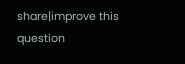share|improve this question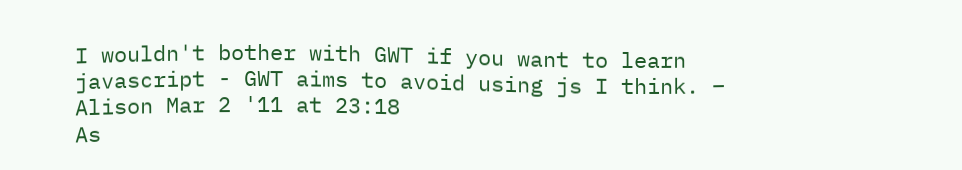I wouldn't bother with GWT if you want to learn javascript - GWT aims to avoid using js I think. –  Alison Mar 2 '11 at 23:18
As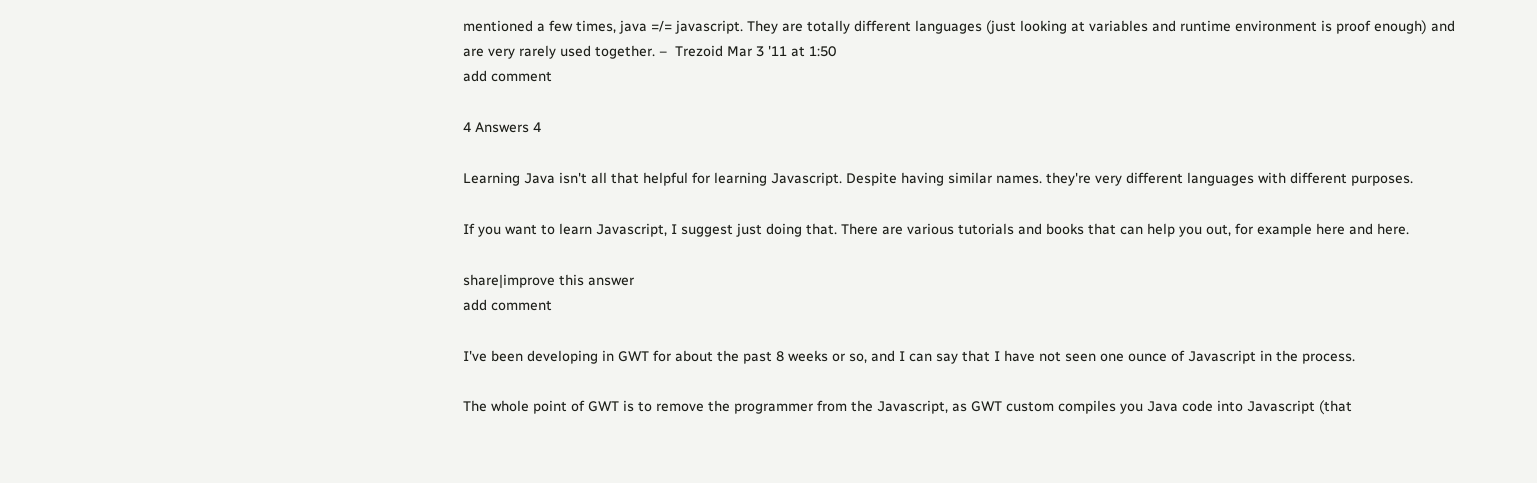mentioned a few times, java =/= javascript. They are totally different languages (just looking at variables and runtime environment is proof enough) and are very rarely used together. –  Trezoid Mar 3 '11 at 1:50
add comment

4 Answers 4

Learning Java isn't all that helpful for learning Javascript. Despite having similar names. they're very different languages with different purposes.

If you want to learn Javascript, I suggest just doing that. There are various tutorials and books that can help you out, for example here and here.

share|improve this answer
add comment

I've been developing in GWT for about the past 8 weeks or so, and I can say that I have not seen one ounce of Javascript in the process.

The whole point of GWT is to remove the programmer from the Javascript, as GWT custom compiles you Java code into Javascript (that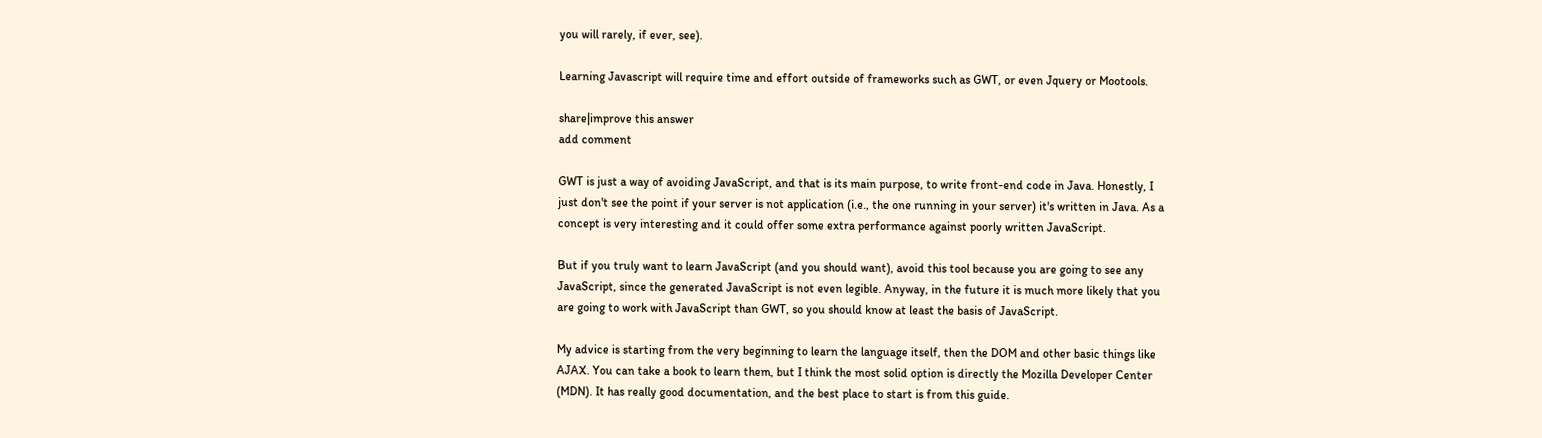you will rarely, if ever, see).

Learning Javascript will require time and effort outside of frameworks such as GWT, or even Jquery or Mootools.

share|improve this answer
add comment

GWT is just a way of avoiding JavaScript, and that is its main purpose, to write front-end code in Java. Honestly, I just don't see the point if your server is not application (i.e., the one running in your server) it's written in Java. As a concept is very interesting and it could offer some extra performance against poorly written JavaScript.

But if you truly want to learn JavaScript (and you should want), avoid this tool because you are going to see any JavaScript, since the generated JavaScript is not even legible. Anyway, in the future it is much more likely that you are going to work with JavaScript than GWT, so you should know at least the basis of JavaScript.

My advice is starting from the very beginning to learn the language itself, then the DOM and other basic things like AJAX. You can take a book to learn them, but I think the most solid option is directly the Mozilla Developer Center (MDN). It has really good documentation, and the best place to start is from this guide.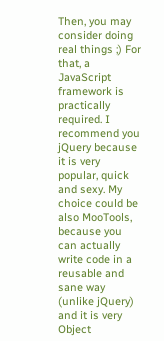Then, you may consider doing real things ;) For that, a JavaScript framework is practically required. I recommend you jQuery because it is very popular, quick and sexy. My choice could be also MooTools, because you can actually write code in a reusable and sane way (unlike jQuery) and it is very Object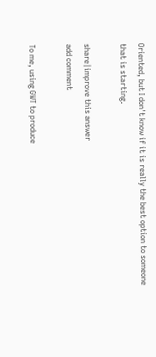Oriented, but I don't know if it is really the best option to someone that is starting.

share|improve this answer
add comment

To me, using GWT to produce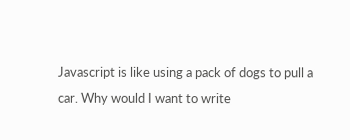Javascript is like using a pack of dogs to pull a car. Why would I want to write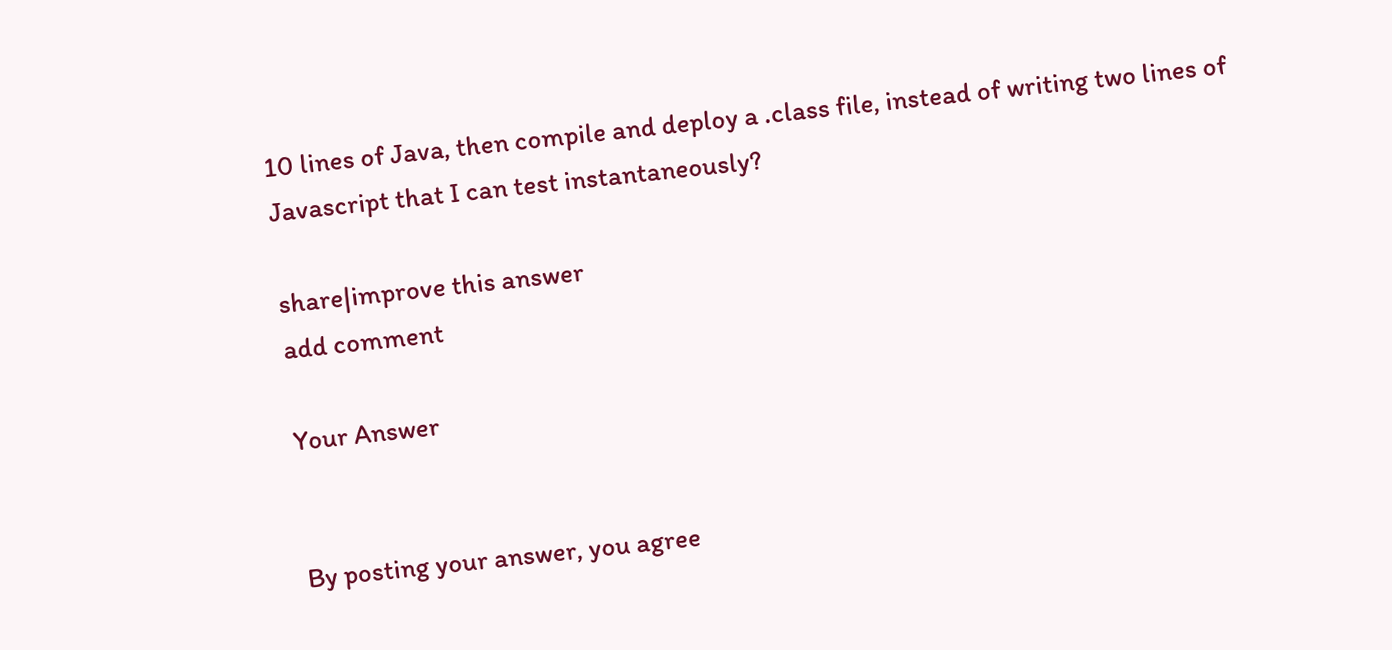10 lines of Java, then compile and deploy a .class file, instead of writing two lines of Javascript that I can test instantaneously?

share|improve this answer
add comment

Your Answer


By posting your answer, you agree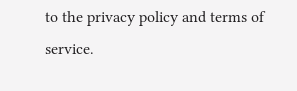to the privacy policy and terms of service.